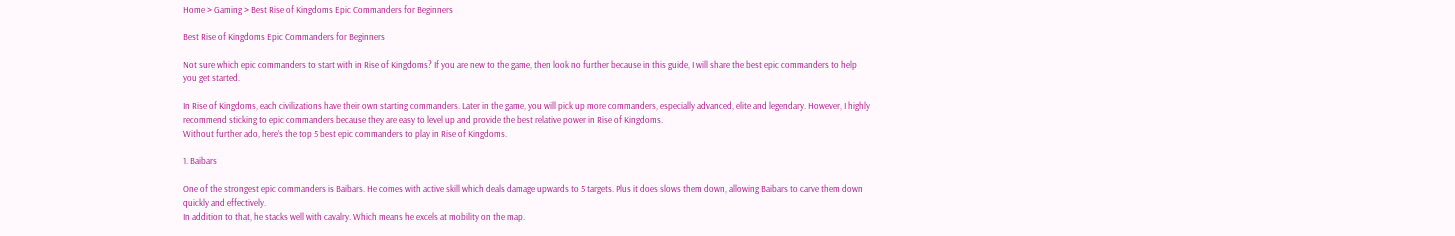Home > Gaming > Best Rise of Kingdoms Epic Commanders for Beginners

Best Rise of Kingdoms Epic Commanders for Beginners

Not sure which epic commanders to start with in Rise of Kingdoms? If you are new to the game, then look no further because in this guide, I will share the best epic commanders to help you get started.

In Rise of Kingdoms, each civilizations have their own starting commanders. Later in the game, you will pick up more commanders, especially advanced, elite and legendary. However, I highly recommend sticking to epic commanders because they are easy to level up and provide the best relative power in Rise of Kingdoms.
Without further ado, here’s the top 5 best epic commanders to play in Rise of Kingdoms.

1. Baibars

One of the strongest epic commanders is Baibars. He comes with active skill which deals damage upwards to 5 targets. Plus it does slows them down, allowing Baibars to carve them down quickly and effectively.
In addition to that, he stacks well with cavalry. Which means he excels at mobility on the map.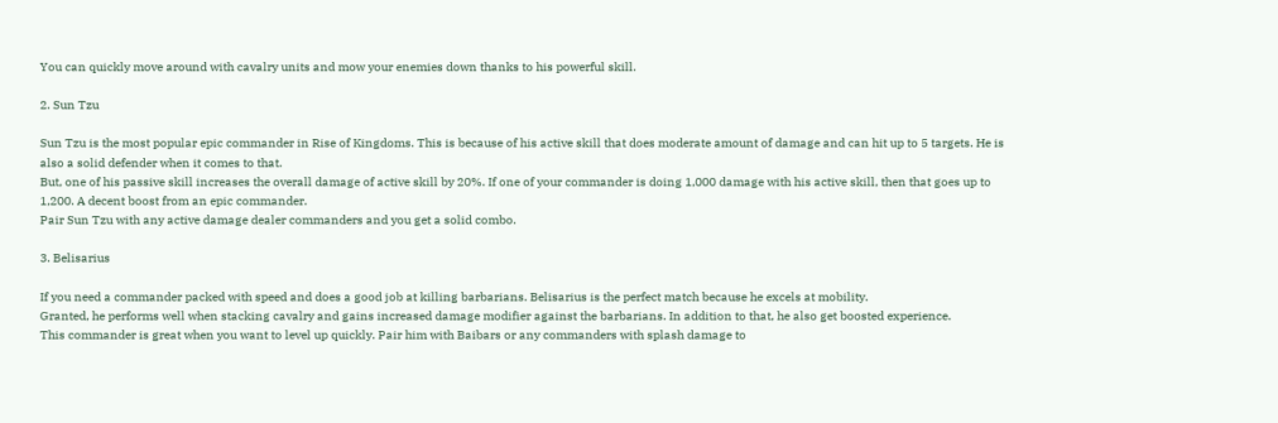You can quickly move around with cavalry units and mow your enemies down thanks to his powerful skill.

2. Sun Tzu

Sun Tzu is the most popular epic commander in Rise of Kingdoms. This is because of his active skill that does moderate amount of damage and can hit up to 5 targets. He is also a solid defender when it comes to that.
But, one of his passive skill increases the overall damage of active skill by 20%. If one of your commander is doing 1,000 damage with his active skill, then that goes up to 1,200. A decent boost from an epic commander.
Pair Sun Tzu with any active damage dealer commanders and you get a solid combo.

3. Belisarius

If you need a commander packed with speed and does a good job at killing barbarians. Belisarius is the perfect match because he excels at mobility.
Granted, he performs well when stacking cavalry and gains increased damage modifier against the barbarians. In addition to that, he also get boosted experience.
This commander is great when you want to level up quickly. Pair him with Baibars or any commanders with splash damage to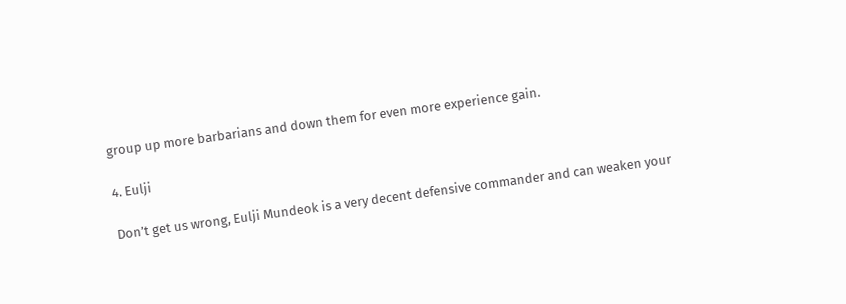group up more barbarians and down them for even more experience gain.

4. Eulji

Don’t get us wrong, Eulji Mundeok is a very decent defensive commander and can weaken your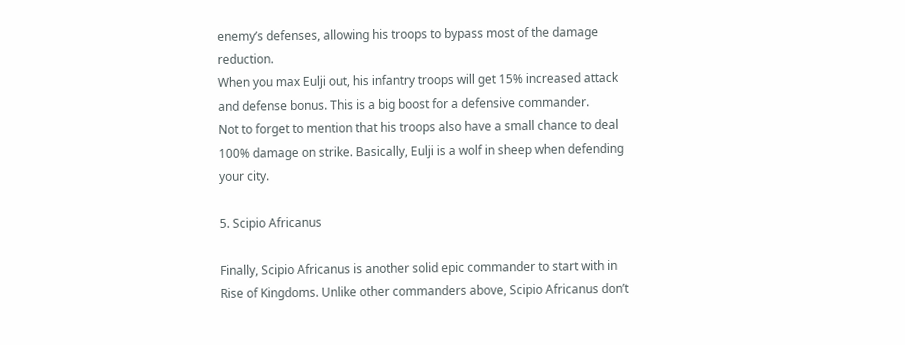enemy’s defenses, allowing his troops to bypass most of the damage reduction.
When you max Eulji out, his infantry troops will get 15% increased attack and defense bonus. This is a big boost for a defensive commander.
Not to forget to mention that his troops also have a small chance to deal 100% damage on strike. Basically, Eulji is a wolf in sheep when defending your city.

5. Scipio Africanus

Finally, Scipio Africanus is another solid epic commander to start with in Rise of Kingdoms. Unlike other commanders above, Scipio Africanus don’t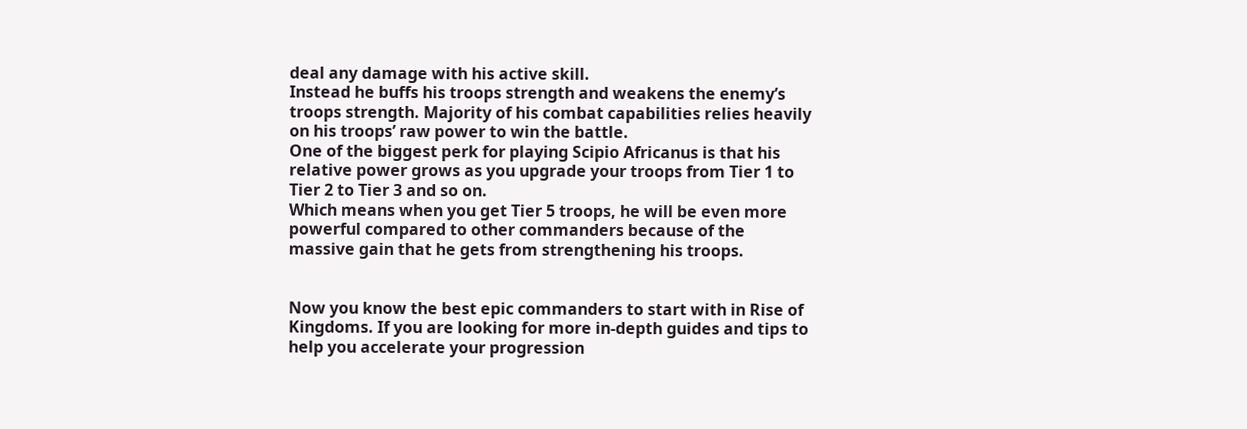deal any damage with his active skill.
Instead he buffs his troops strength and weakens the enemy’s troops strength. Majority of his combat capabilities relies heavily on his troops’ raw power to win the battle.
One of the biggest perk for playing Scipio Africanus is that his relative power grows as you upgrade your troops from Tier 1 to Tier 2 to Tier 3 and so on.
Which means when you get Tier 5 troops, he will be even more powerful compared to other commanders because of the massive gain that he gets from strengthening his troops.


Now you know the best epic commanders to start with in Rise of Kingdoms. If you are looking for more in-depth guides and tips to help you accelerate your progression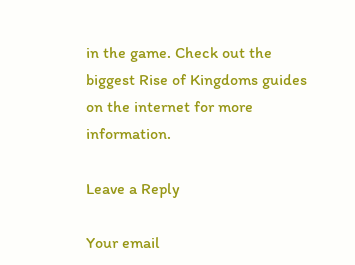in the game. Check out the biggest Rise of Kingdoms guides on the internet for more information.

Leave a Reply

Your email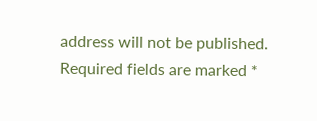address will not be published. Required fields are marked *